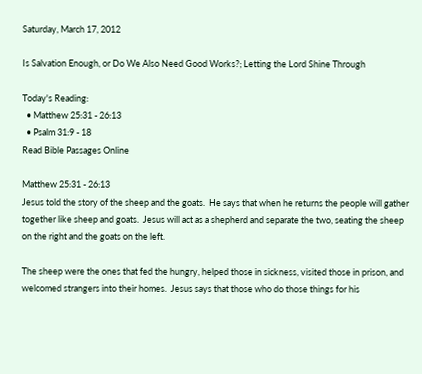Saturday, March 17, 2012

Is Salvation Enough, or Do We Also Need Good Works?; Letting the Lord Shine Through

Today's Reading:
  • Matthew 25:31 - 26:13
  • Psalm 31:9 - 18
Read Bible Passages Online

Matthew 25:31 - 26:13
Jesus told the story of the sheep and the goats.  He says that when he returns the people will gather together like sheep and goats.  Jesus will act as a shepherd and separate the two, seating the sheep on the right and the goats on the left.

The sheep were the ones that fed the hungry, helped those in sickness, visited those in prison, and welcomed strangers into their homes.  Jesus says that those who do those things for his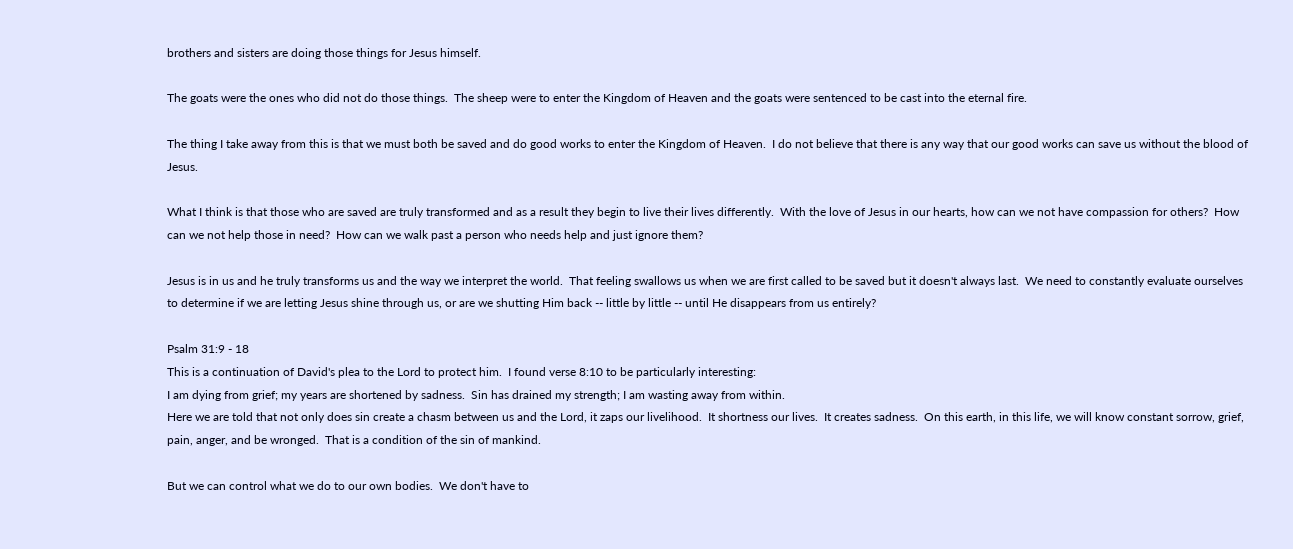brothers and sisters are doing those things for Jesus himself.

The goats were the ones who did not do those things.  The sheep were to enter the Kingdom of Heaven and the goats were sentenced to be cast into the eternal fire.

The thing I take away from this is that we must both be saved and do good works to enter the Kingdom of Heaven.  I do not believe that there is any way that our good works can save us without the blood of Jesus.

What I think is that those who are saved are truly transformed and as a result they begin to live their lives differently.  With the love of Jesus in our hearts, how can we not have compassion for others?  How can we not help those in need?  How can we walk past a person who needs help and just ignore them?

Jesus is in us and he truly transforms us and the way we interpret the world.  That feeling swallows us when we are first called to be saved but it doesn't always last.  We need to constantly evaluate ourselves to determine if we are letting Jesus shine through us, or are we shutting Him back -- little by little -- until He disappears from us entirely?

Psalm 31:9 - 18
This is a continuation of David's plea to the Lord to protect him.  I found verse 8:10 to be particularly interesting:
I am dying from grief; my years are shortened by sadness.  Sin has drained my strength; I am wasting away from within.
Here we are told that not only does sin create a chasm between us and the Lord, it zaps our livelihood.  It shortness our lives.  It creates sadness.  On this earth, in this life, we will know constant sorrow, grief, pain, anger, and be wronged.  That is a condition of the sin of mankind.

But we can control what we do to our own bodies.  We don't have to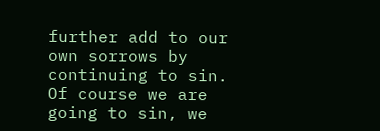further add to our own sorrows by continuing to sin.  Of course we are going to sin, we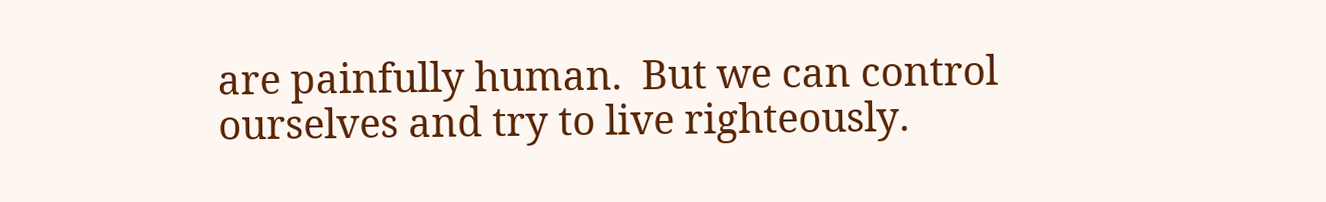are painfully human.  But we can control ourselves and try to live righteously.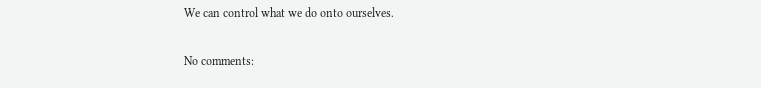We can control what we do onto ourselves.

No comments: